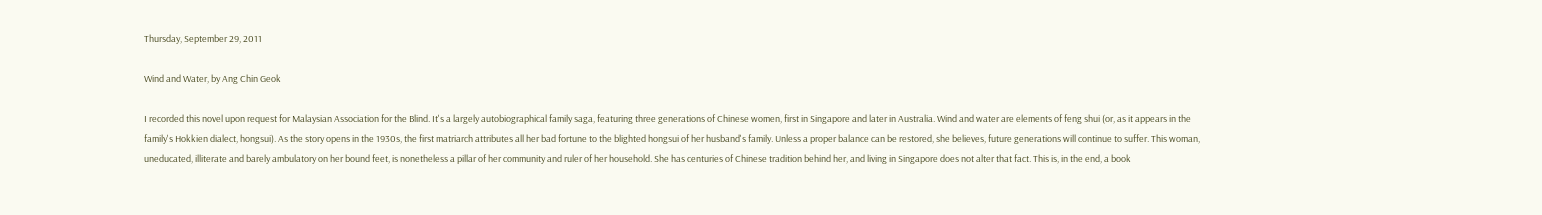Thursday, September 29, 2011

Wind and Water, by Ang Chin Geok

I recorded this novel upon request for Malaysian Association for the Blind. It's a largely autobiographical family saga, featuring three generations of Chinese women, first in Singapore and later in Australia. Wind and water are elements of feng shui (or, as it appears in the family's Hokkien dialect, hongsui). As the story opens in the 1930s, the first matriarch attributes all her bad fortune to the blighted hongsui of her husband's family. Unless a proper balance can be restored, she believes, future generations will continue to suffer. This woman, uneducated, illiterate and barely ambulatory on her bound feet, is nonetheless a pillar of her community and ruler of her household. She has centuries of Chinese tradition behind her, and living in Singapore does not alter that fact. This is, in the end, a book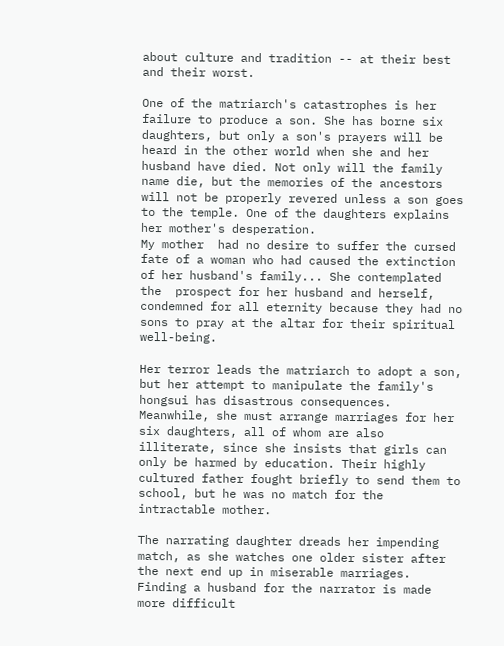about culture and tradition -- at their best and their worst.

One of the matriarch's catastrophes is her failure to produce a son. She has borne six daughters, but only a son's prayers will be heard in the other world when she and her husband have died. Not only will the family name die, but the memories of the ancestors will not be properly revered unless a son goes to the temple. One of the daughters explains her mother's desperation.
My mother  had no desire to suffer the cursed fate of a woman who had caused the extinction of her husband's family... She contemplated the  prospect for her husband and herself, condemned for all eternity because they had no sons to pray at the altar for their spiritual well-being.

Her terror leads the matriarch to adopt a son, but her attempt to manipulate the family's hongsui has disastrous consequences. Meanwhile, she must arrange marriages for her six daughters, all of whom are also illiterate, since she insists that girls can only be harmed by education. Their highly cultured father fought briefly to send them to school, but he was no match for the intractable mother.

The narrating daughter dreads her impending match, as she watches one older sister after the next end up in miserable marriages.  Finding a husband for the narrator is made more difficult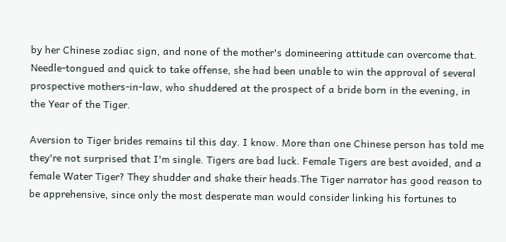by her Chinese zodiac sign, and none of the mother's domineering attitude can overcome that.
Needle-tongued and quick to take offense, she had been unable to win the approval of several prospective mothers-in-law, who shuddered at the prospect of a bride born in the evening, in the Year of the Tiger.

Aversion to Tiger brides remains til this day. I know. More than one Chinese person has told me they're not surprised that I'm single. Tigers are bad luck. Female Tigers are best avoided, and a female Water Tiger? They shudder and shake their heads.The Tiger narrator has good reason to be apprehensive, since only the most desperate man would consider linking his fortunes to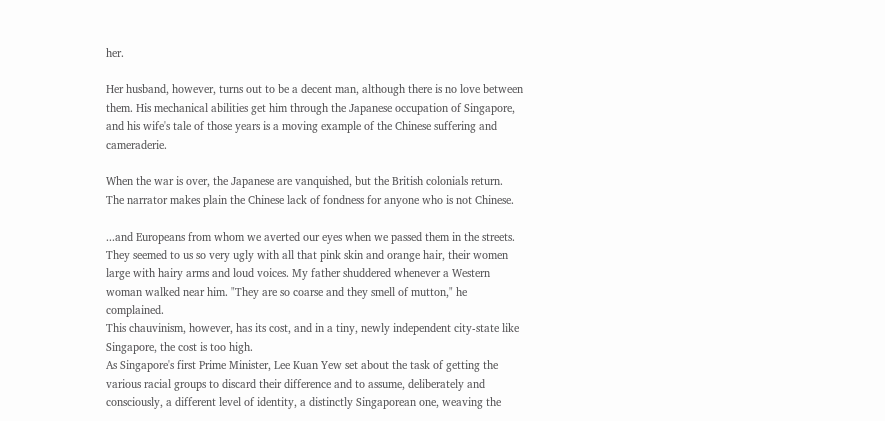her.

Her husband, however, turns out to be a decent man, although there is no love between them. His mechanical abilities get him through the Japanese occupation of Singapore, and his wife's tale of those years is a moving example of the Chinese suffering and cameraderie.

When the war is over, the Japanese are vanquished, but the British colonials return.  The narrator makes plain the Chinese lack of fondness for anyone who is not Chinese.

...and Europeans from whom we averted our eyes when we passed them in the streets. They seemed to us so very ugly with all that pink skin and orange hair, their women large with hairy arms and loud voices. My father shuddered whenever a Western woman walked near him. "They are so coarse and they smell of mutton," he complained.
This chauvinism, however, has its cost, and in a tiny, newly independent city-state like Singapore, the cost is too high.
As Singapore's first Prime Minister, Lee Kuan Yew set about the task of getting the various racial groups to discard their difference and to assume, deliberately and consciously, a different level of identity, a distinctly Singaporean one, weaving the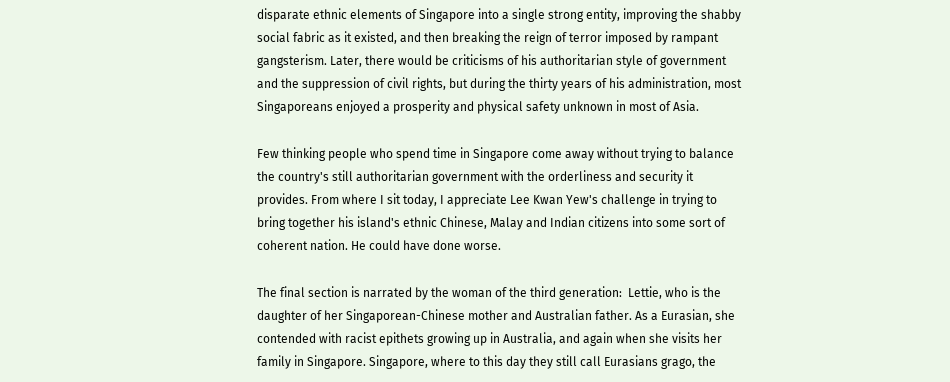disparate ethnic elements of Singapore into a single strong entity, improving the shabby social fabric as it existed, and then breaking the reign of terror imposed by rampant gangsterism. Later, there would be criticisms of his authoritarian style of government and the suppression of civil rights, but during the thirty years of his administration, most Singaporeans enjoyed a prosperity and physical safety unknown in most of Asia.

Few thinking people who spend time in Singapore come away without trying to balance the country's still authoritarian government with the orderliness and security it provides. From where I sit today, I appreciate Lee Kwan Yew's challenge in trying to bring together his island's ethnic Chinese, Malay and Indian citizens into some sort of coherent nation. He could have done worse.

The final section is narrated by the woman of the third generation:  Lettie, who is the daughter of her Singaporean-Chinese mother and Australian father. As a Eurasian, she contended with racist epithets growing up in Australia, and again when she visits her family in Singapore. Singapore, where to this day they still call Eurasians grago, the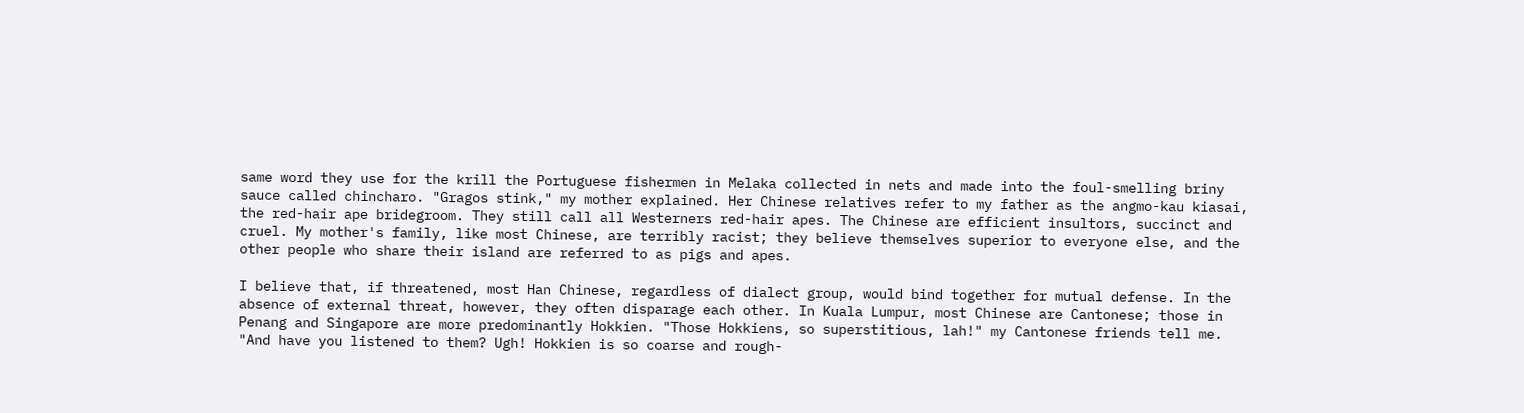same word they use for the krill the Portuguese fishermen in Melaka collected in nets and made into the foul-smelling briny sauce called chincharo. "Gragos stink," my mother explained. Her Chinese relatives refer to my father as the angmo-kau kiasai, the red-hair ape bridegroom. They still call all Westerners red-hair apes. The Chinese are efficient insultors, succinct and cruel. My mother's family, like most Chinese, are terribly racist; they believe themselves superior to everyone else, and the other people who share their island are referred to as pigs and apes.

I believe that, if threatened, most Han Chinese, regardless of dialect group, would bind together for mutual defense. In the absence of external threat, however, they often disparage each other. In Kuala Lumpur, most Chinese are Cantonese; those in Penang and Singapore are more predominantly Hokkien. "Those Hokkiens, so superstitious, lah!" my Cantonese friends tell me. "And have you listened to them? Ugh! Hokkien is so coarse and rough-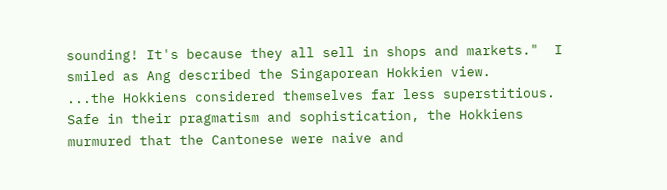sounding! It's because they all sell in shops and markets."  I smiled as Ang described the Singaporean Hokkien view.
...the Hokkiens considered themselves far less superstitious. Safe in their pragmatism and sophistication, the Hokkiens murmured that the Cantonese were naive and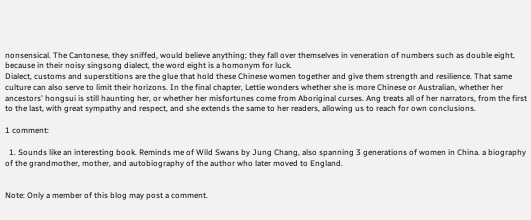nonsensical. The Cantonese, they sniffed, would believe anything; they fall over themselves in veneration of numbers such as double eight, because in their noisy singsong dialect, the word eight is a homonym for luck.
Dialect, customs and superstitions are the glue that hold these Chinese women together and give them strength and resilience. That same culture can also serve to limit their horizons. In the final chapter, Lettie wonders whether she is more Chinese or Australian, whether her ancestors' hongsui is still haunting her, or whether her misfortunes come from Aboriginal curses. Ang treats all of her narrators, from the first to the last, with great sympathy and respect, and she extends the same to her readers, allowing us to reach for own conclusions.

1 comment:

  1. Sounds like an interesting book. Reminds me of Wild Swans by Jung Chang, also spanning 3 generations of women in China. a biography of the grandmother, mother, and autobiography of the author who later moved to England.


Note: Only a member of this blog may post a comment.